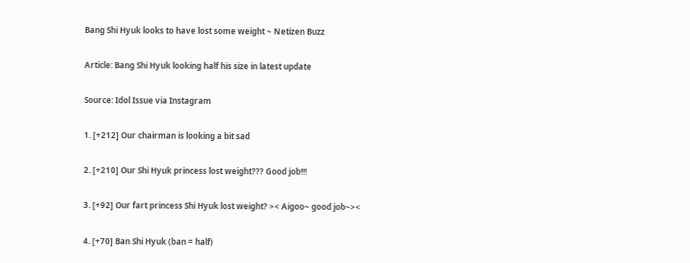Bang Shi Hyuk looks to have lost some weight ~ Netizen Buzz

Article: Bang Shi Hyuk looking half his size in latest update

Source: Idol Issue via Instagram

1. [+212] Our chairman is looking a bit sad

2. [+210] Our Shi Hyuk princess lost weight??? Good job!!!

3. [+92] Our fart princess Shi Hyuk lost weight? >< Aigoo~ good job~><

4. [+70] Ban Shi Hyuk (ban = half)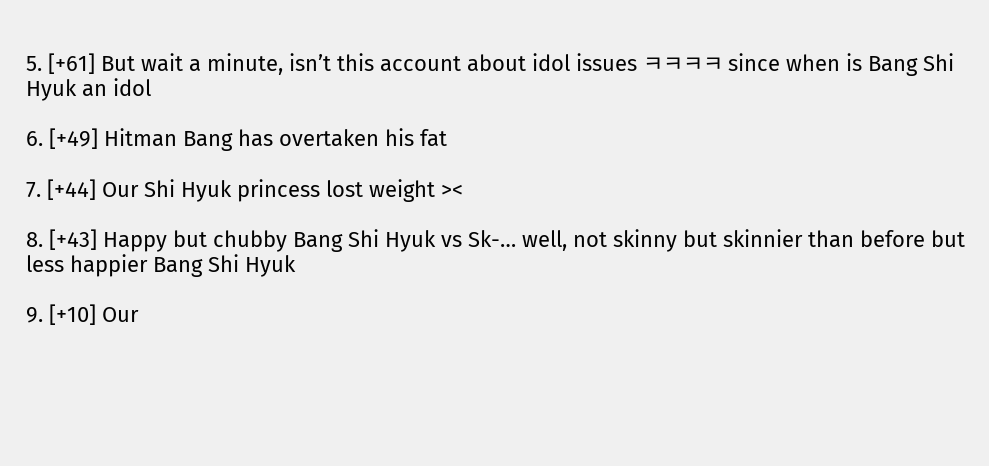5. [+61] But wait a minute, isn’t this account about idol issues ㅋㅋㅋㅋ since when is Bang Shi Hyuk an idol

6. [+49] Hitman Bang has overtaken his fat

7. [+44] Our Shi Hyuk princess lost weight ><

8. [+43] Happy but chubby Bang Shi Hyuk vs Sk-… well, not skinny but skinnier than before but less happier Bang Shi Hyuk

9. [+10] Our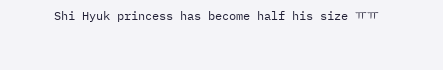Shi Hyuk princess has become half his size ㅠㅠ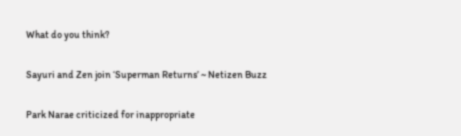What do you think?

Sayuri and Zen join ‘Superman Returns’ ~ Netizen Buzz

Park Narae criticized for inappropriate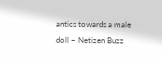antics towards a male doll ~ Netizen Buzz